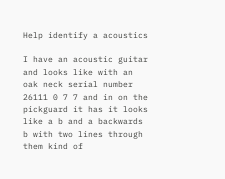Help identify a acoustics

I have an acoustic guitar and looks like with an oak neck serial number 26111 0 7 7 and in on the pickguard it has it looks like a b and a backwards b with two lines through them kind of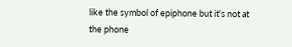like the symbol of epiphone but it's not at the phone